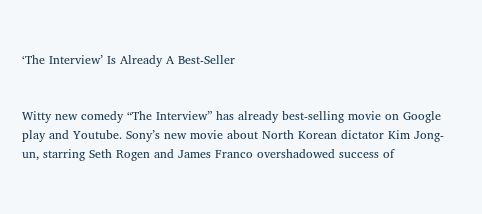‘The Interview’ Is Already A Best-Seller


Witty new comedy “The Interview” has already best-selling movie on Google play and Youtube. Sony’s new movie about North Korean dictator Kim Jong-un, starring Seth Rogen and James Franco overshadowed success of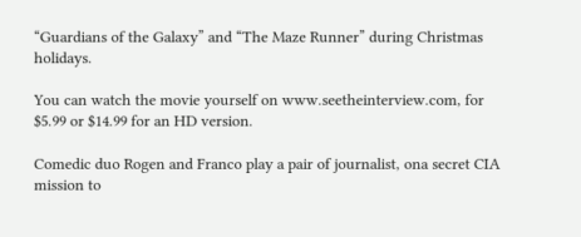“Guardians of the Galaxy” and “The Maze Runner” during Christmas holidays.

You can watch the movie yourself on www.seetheinterview.com, for $5.99 or $14.99 for an HD version.

Comedic duo Rogen and Franco play a pair of journalist, ona secret CIA mission to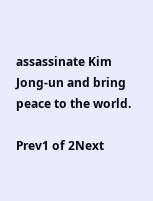assassinate Kim Jong-un and bring peace to the world.

Prev1 of 2Next